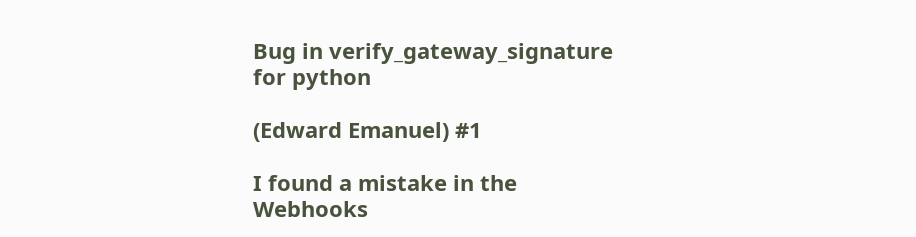Bug in verify_gateway_signature for python

(Edward Emanuel) #1

I found a mistake in the Webhooks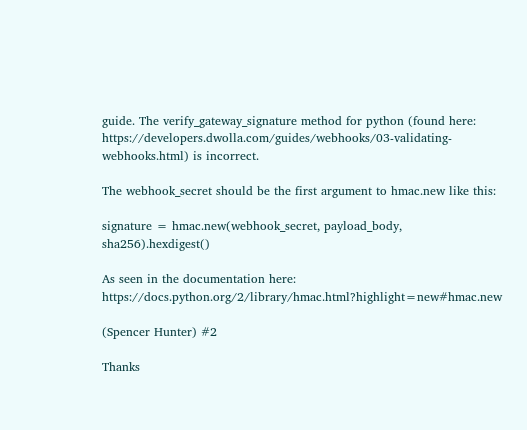guide. The verify_gateway_signature method for python (found here: https://developers.dwolla.com/guides/webhooks/03-validating-webhooks.html) is incorrect.

The webhook_secret should be the first argument to hmac.new like this:

signature = hmac.new(webhook_secret, payload_body, sha256).hexdigest()

As seen in the documentation here: https://docs.python.org/2/library/hmac.html?highlight=new#hmac.new

(Spencer Hunter) #2

Thanks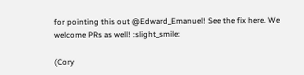for pointing this out @Edward_Emanuel! See the fix here. We welcome PRs as well! :slight_smile:

(Cory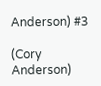Anderson) #3

(Cory Anderson)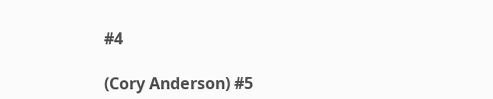#4

(Cory Anderson) #5